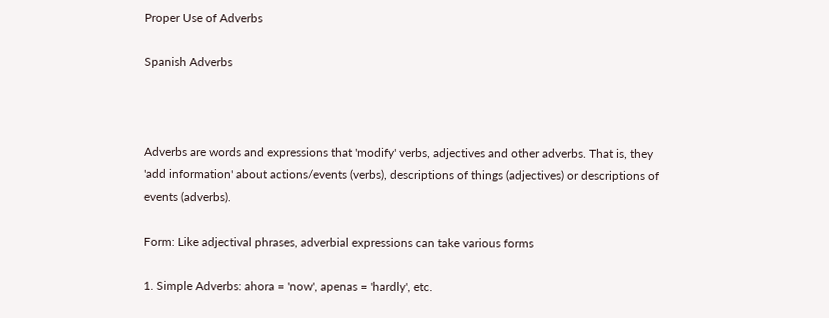Proper Use of Adverbs

Spanish Adverbs



Adverbs are words and expressions that 'modify' verbs, adjectives and other adverbs. That is, they 'add information' about actions/events (verbs), descriptions of things (adjectives) or descriptions of events (adverbs).

Form: Like adjectival phrases, adverbial expressions can take various forms

1. Simple Adverbs: ahora = 'now', apenas = 'hardly', etc.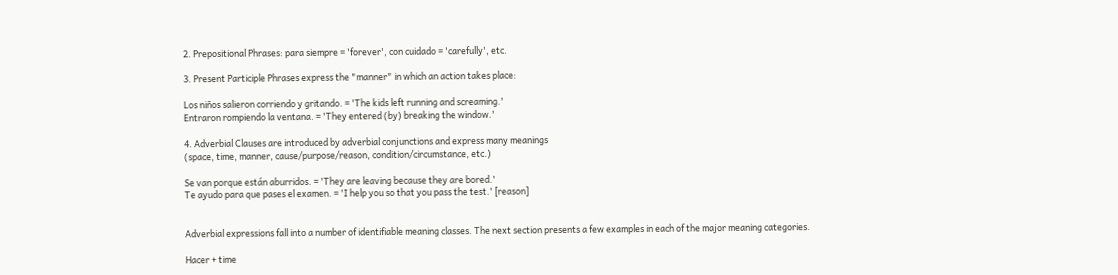2. Prepositional Phrases: para siempre = 'forever', con cuidado = 'carefully', etc.

3. Present Participle Phrases express the "manner" in which an action takes place:

Los niños salieron corriendo y gritando. = 'The kids left running and screaming.'
Entraron rompiendo la ventana. = 'They entered (by) breaking the window.'

4. Adverbial Clauses are introduced by adverbial conjunctions and express many meanings
(space, time, manner, cause/purpose/reason, condition/circumstance, etc.)

Se van porque están aburridos. = 'They are leaving because they are bored.'
Te ayudo para que pases el examen. = 'I help you so that you pass the test.' [reason]


Adverbial expressions fall into a number of identifiable meaning classes. The next section presents a few examples in each of the major meaning categories.

Hacer + time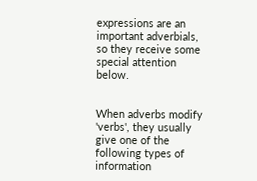expressions are an important adverbials, so they receive some special attention below.


When adverbs modify 'verbs', they usually give one of the following types of information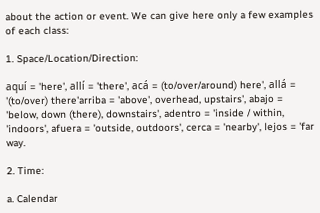about the action or event. We can give here only a few examples of each class:

1. Space/Location/Direction:

aquí = 'here', allí = 'there', acá = (to/over/around) here', allá = '(to/over) there'arriba = 'above', overhead, upstairs', abajo = 'below, down (there), downstairs', adentro = 'inside / within, 'indoors', afuera = 'outside, outdoors', cerca = 'nearby', lejos = 'far way.

2. Time:

a. Calendar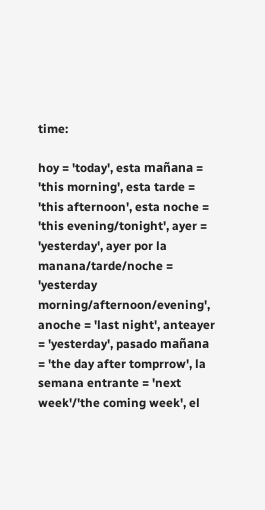time:

hoy = 'today', esta mañana = 'this morning', esta tarde = 'this afternoon', esta noche = 'this evening/tonight', ayer = 'yesterday', ayer por la manana/tarde/noche = 'yesterday morning/afternoon/evening', anoche = 'last night', anteayer = 'yesterday', pasado mañana = 'the day after tomprrow', la semana entrante = 'next week'/'the coming week', el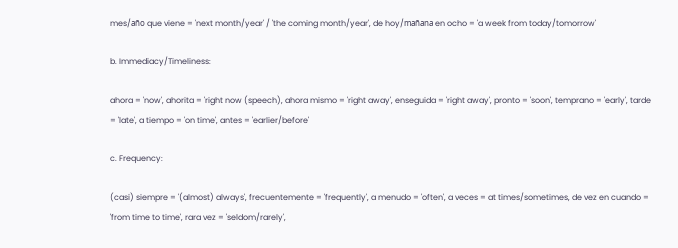mes/año que viene = 'next month/year' / 'the coming month/year', de hoy/mañana en ocho = 'a week from today/tomorrow'

b. Immediacy/Timeliness:

ahora = 'now', ahorita = 'right now (speech), ahora mismo = 'right away', enseguida = 'right away', pronto = 'soon', temprano = 'early', tarde = 'late', a tiempo = 'on time', antes = 'earlier/before'

c. Frequency:

(casi) siempre = '(almost) always', frecuentemente = 'frequently', a menudo = 'often', a veces = at times/sometimes, de vez en cuando = 'from time to time', rara vez = 'seldom/rarely',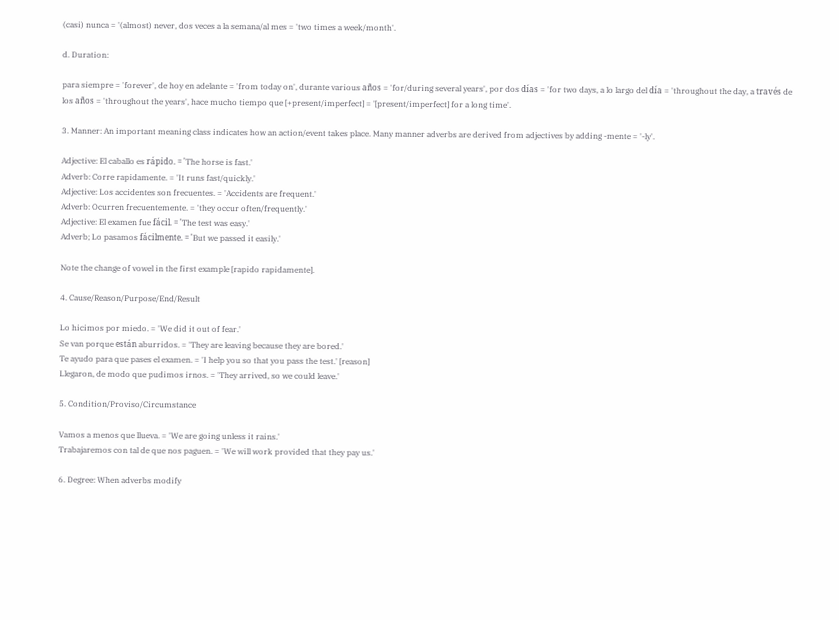(casi) nunca = '(almost) never, dos veces a la semana/al mes = 'two times a week/month'.

d. Duration:

para siempre = 'forever', de hoy en adelante = 'from today on', durante various años = 'for/during several years', por dos días = 'for two days, a lo largo del día = 'throughout the day, a través de los años = 'throughout the years', hace mucho tiempo que [+present/imperfect] = '[present/imperfect] for a long time'.

3. Manner: An important meaning class indicates how an action/event takes place. Many manner adverbs are derived from adjectives by adding -mente = '-ly'.

Adjective: El caballo es rápido. = 'The horse is fast.'
Adverb: Corre rapidamente. = 'It runs fast/quickly.'
Adjective: Los accidentes son frecuentes. = 'Accidents are frequent.'
Adverb: Ocurren frecuentemente. = 'they occur often/frequently.'
Adjective: El examen fue fácil. = 'The test was easy.'
Adverb; Lo pasamos fácilmente. = 'But we passed it easily.'

Note the change of vowel in the first example [rapido rapidamente].

4. Cause/Reason/Purpose/End/Result

Lo hicimos por miedo. = 'We did it out of fear.'
Se van porque están aburridos. = 'They are leaving because they are bored.'
Te ayudo para que pases el examen. = 'I help you so that you pass the test.' [reason]
Llegaron, de modo que pudimos irnos. = 'They arrived, so we could leave.'

5. Condition/Proviso/Circumstance

Vamos a menos que llueva. = 'We are going unless it rains.'
Trabajaremos con tal de que nos paguen. = 'We will work provided that they pay us.'

6. Degree: When adverbs modify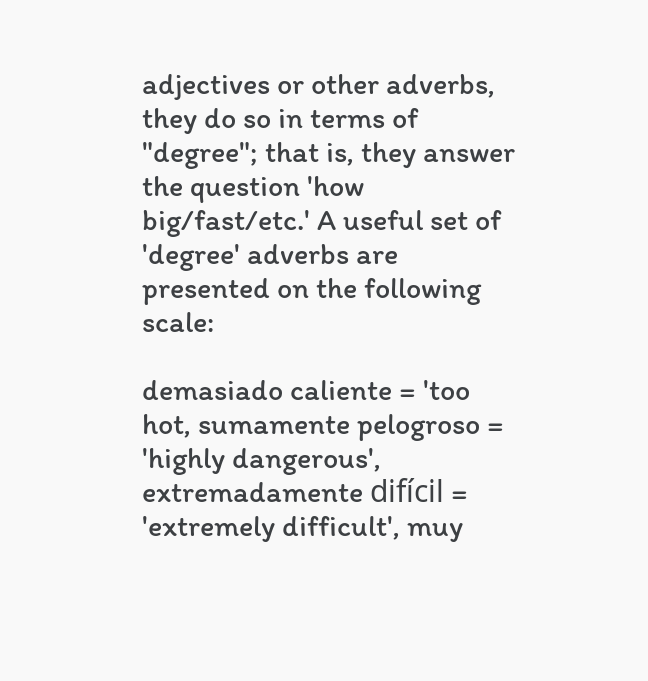adjectives or other adverbs, they do so in terms of "degree"; that is, they answer the question 'how big/fast/etc.' A useful set of 'degree' adverbs are presented on the following scale:

demasiado caliente = 'too hot, sumamente pelogroso = 'highly dangerous', extremadamente difícil = 'extremely difficult', muy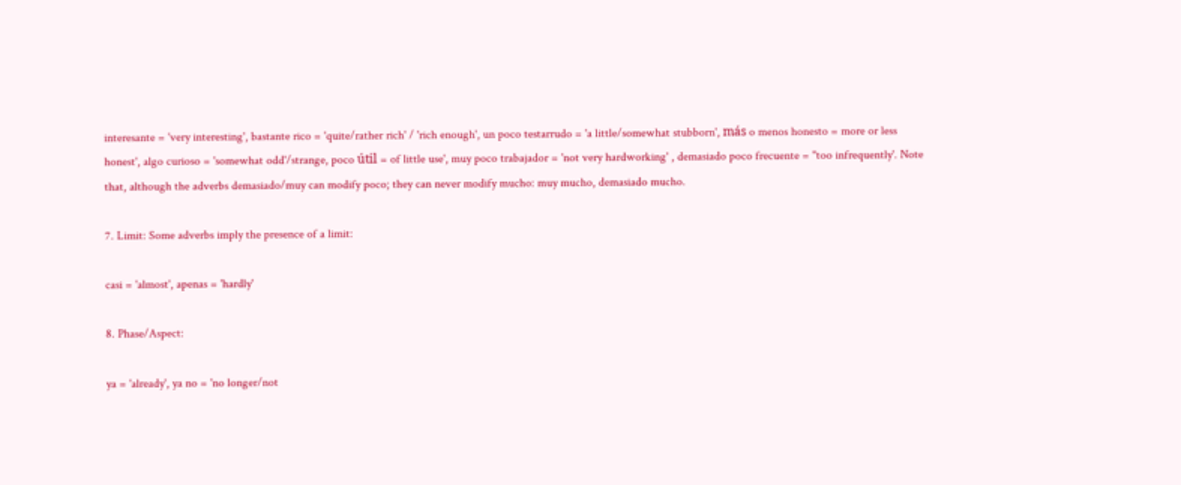interesante = 'very interesting', bastante rico = 'quite/rather rich' / 'rich enough', un poco testarrudo = 'a little/somewhat stubborn', más o menos honesto = more or less honest', algo curioso = 'somewhat odd'/strange, poco útil = of little use', muy poco trabajador = 'not very hardworking' , demasiado poco frecuente = "too infrequently'. Note that, although the adverbs demasiado/muy can modify poco; they can never modify mucho: muy mucho, demasiado mucho.

7. Limit: Some adverbs imply the presence of a limit:

casi = 'almost', apenas = 'hardly'

8. Phase/Aspect:

ya = 'already', ya no = 'no longer/not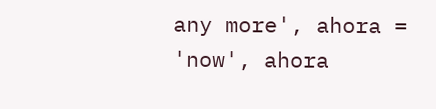any more', ahora = 'now', ahora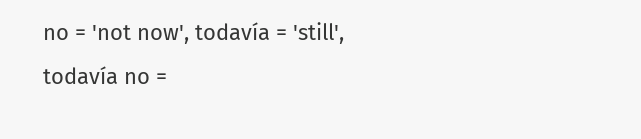no = 'not now', todavía = 'still', todavía no =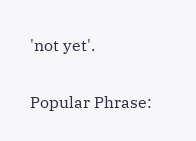'not yet'.

Popular Phrase: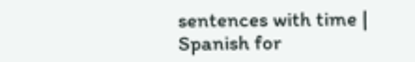sentences with time | Spanish for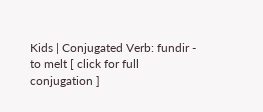Kids | Conjugated Verb: fundir - to melt [ click for full conjugation ]